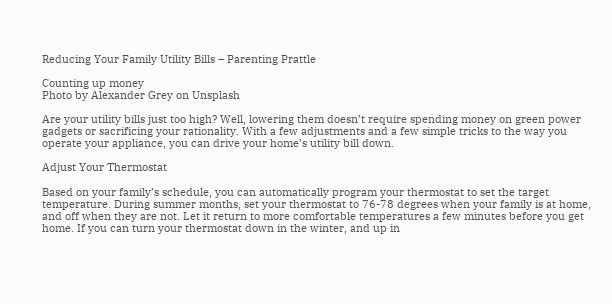Reducing Your Family Utility Bills – Parenting Prattle

Counting up money
Photo by Alexander Grey on Unsplash

Are your utility bills just too high? Well, lowering them doesn’t require spending money on green power gadgets or sacrificing your rationality. With a few adjustments and a few simple tricks to the way you operate your appliance, you can drive your home’s utility bill down.

Adjust Your Thermostat

Based on your family’s schedule, you can automatically program your thermostat to set the target temperature. During summer months, set your thermostat to 76-78 degrees when your family is at home, and off when they are not. Let it return to more comfortable temperatures a few minutes before you get home. If you can turn your thermostat down in the winter, and up in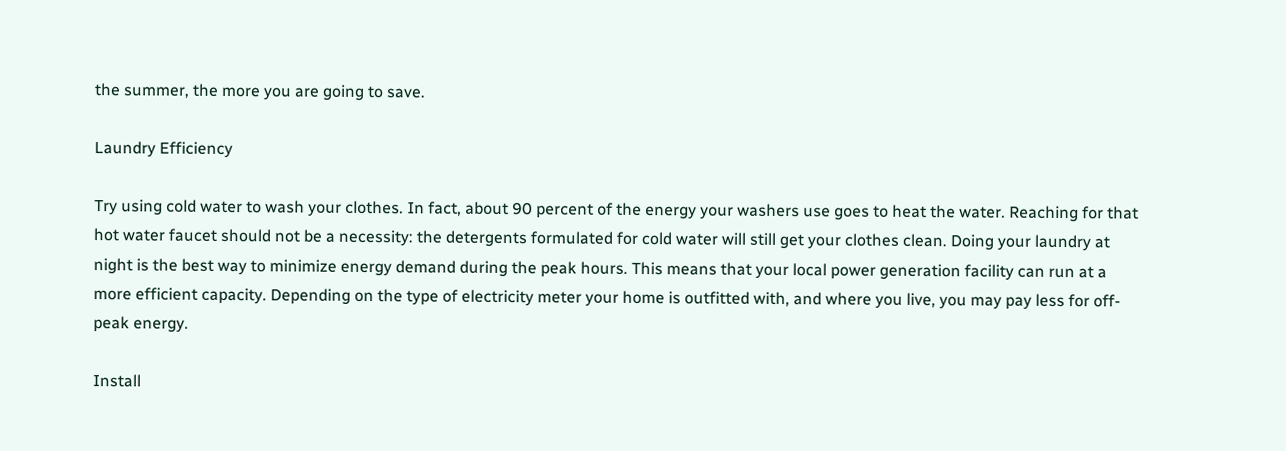the summer, the more you are going to save.

Laundry Efficiency

Try using cold water to wash your clothes. In fact, about 90 percent of the energy your washers use goes to heat the water. Reaching for that hot water faucet should not be a necessity: the detergents formulated for cold water will still get your clothes clean. Doing your laundry at night is the best way to minimize energy demand during the peak hours. This means that your local power generation facility can run at a more efficient capacity. Depending on the type of electricity meter your home is outfitted with, and where you live, you may pay less for off-peak energy.

Install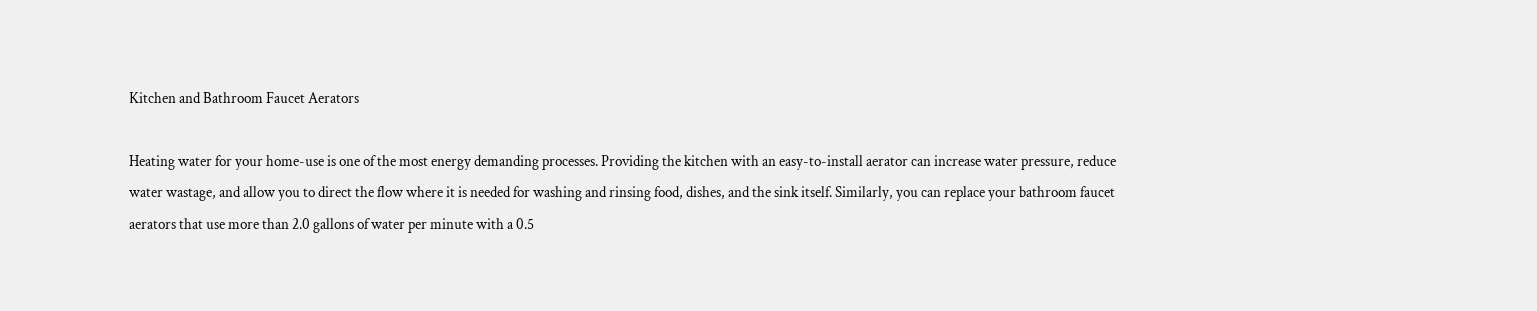Kitchen and Bathroom Faucet Aerators

Heating water for your home-use is one of the most energy demanding processes. Providing the kitchen with an easy-to-install aerator can increase water pressure, reduce water wastage, and allow you to direct the flow where it is needed for washing and rinsing food, dishes, and the sink itself. Similarly, you can replace your bathroom faucet aerators that use more than 2.0 gallons of water per minute with a 0.5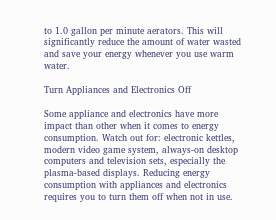to 1.0 gallon per minute aerators. This will significantly reduce the amount of water wasted and save your energy whenever you use warm water.

Turn Appliances and Electronics Off

Some appliance and electronics have more impact than other when it comes to energy consumption. Watch out for: electronic kettles, modern video game system, always-on desktop computers and television sets, especially the plasma-based displays. Reducing energy consumption with appliances and electronics requires you to turn them off when not in use.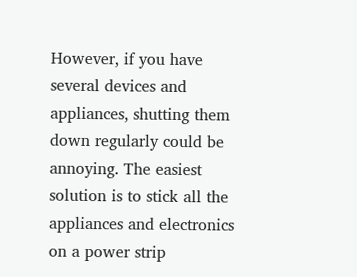However, if you have several devices and appliances, shutting them down regularly could be annoying. The easiest solution is to stick all the appliances and electronics on a power strip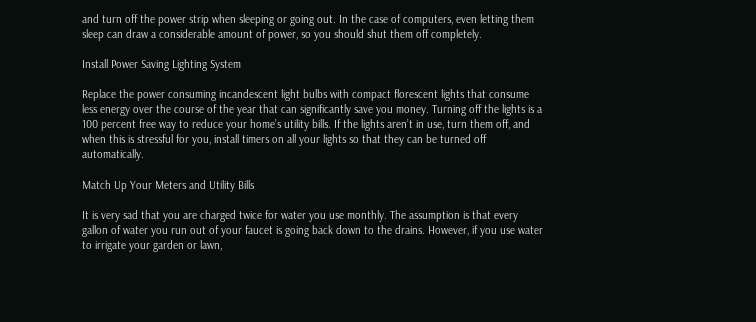and turn off the power strip when sleeping or going out. In the case of computers, even letting them sleep can draw a considerable amount of power, so you should shut them off completely.

Install Power Saving Lighting System

Replace the power consuming incandescent light bulbs with compact florescent lights that consume less energy over the course of the year that can significantly save you money. Turning off the lights is a 100 percent free way to reduce your home’s utility bills. If the lights aren’t in use, turn them off, and when this is stressful for you, install timers on all your lights so that they can be turned off automatically.

Match Up Your Meters and Utility Bills

It is very sad that you are charged twice for water you use monthly. The assumption is that every gallon of water you run out of your faucet is going back down to the drains. However, if you use water to irrigate your garden or lawn,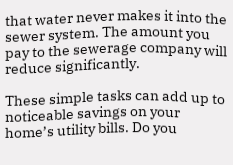that water never makes it into the sewer system. The amount you pay to the sewerage company will reduce significantly.

These simple tasks can add up to noticeable savings on your home’s utility bills. Do you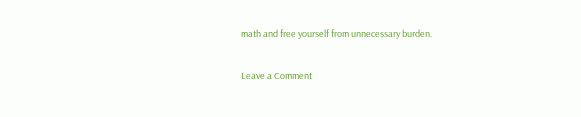math and free yourself from unnecessary burden.

Leave a Comment